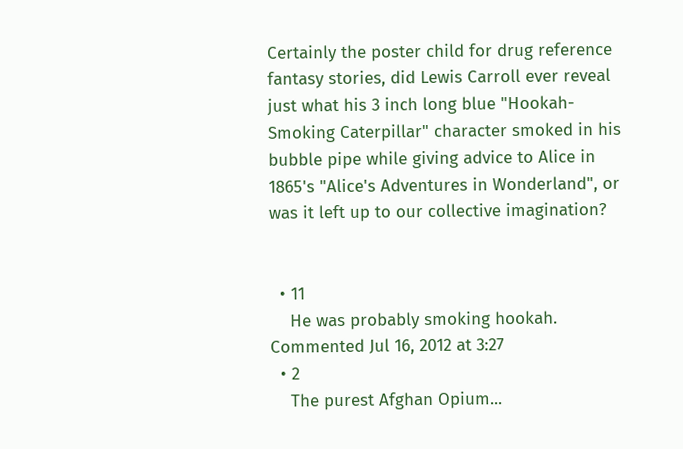Certainly the poster child for drug reference fantasy stories, did Lewis Carroll ever reveal just what his 3 inch long blue "Hookah-Smoking Caterpillar" character smoked in his bubble pipe while giving advice to Alice in 1865's "Alice's Adventures in Wonderland", or was it left up to our collective imagination?


  • 11
    He was probably smoking hookah. Commented Jul 16, 2012 at 3:27
  • 2
    The purest Afghan Opium...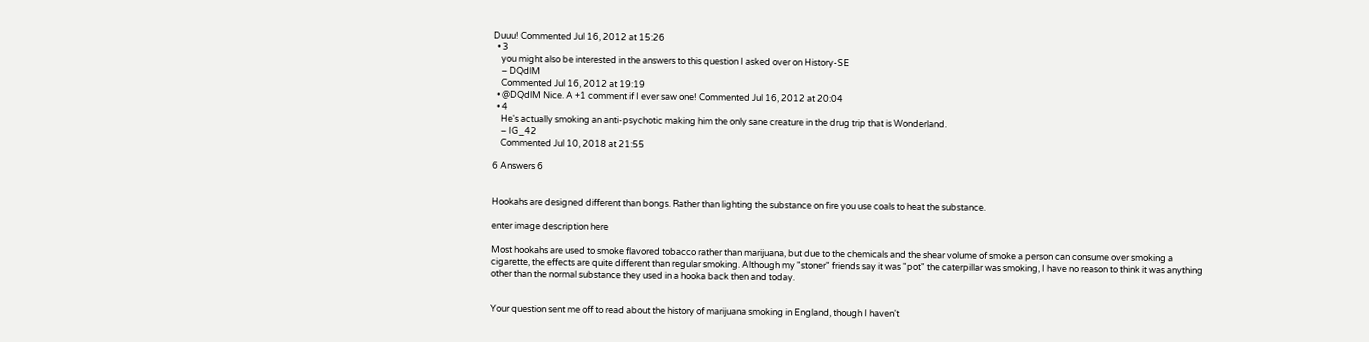Duuu! Commented Jul 16, 2012 at 15:26
  • 3
    you might also be interested in the answers to this question I asked over on History-SE
    – DQdlM
    Commented Jul 16, 2012 at 19:19
  • @DQdlM Nice. A +1 comment if I ever saw one! Commented Jul 16, 2012 at 20:04
  • 4
    He's actually smoking an anti-psychotic making him the only sane creature in the drug trip that is Wonderland.
    – IG_42
    Commented Jul 10, 2018 at 21:55

6 Answers 6


Hookahs are designed different than bongs. Rather than lighting the substance on fire you use coals to heat the substance.

enter image description here

Most hookahs are used to smoke flavored tobacco rather than marijuana, but due to the chemicals and the shear volume of smoke a person can consume over smoking a cigarette, the effects are quite different than regular smoking. Although my "stoner" friends say it was "pot" the caterpillar was smoking, I have no reason to think it was anything other than the normal substance they used in a hooka back then and today.


Your question sent me off to read about the history of marijuana smoking in England, though I haven't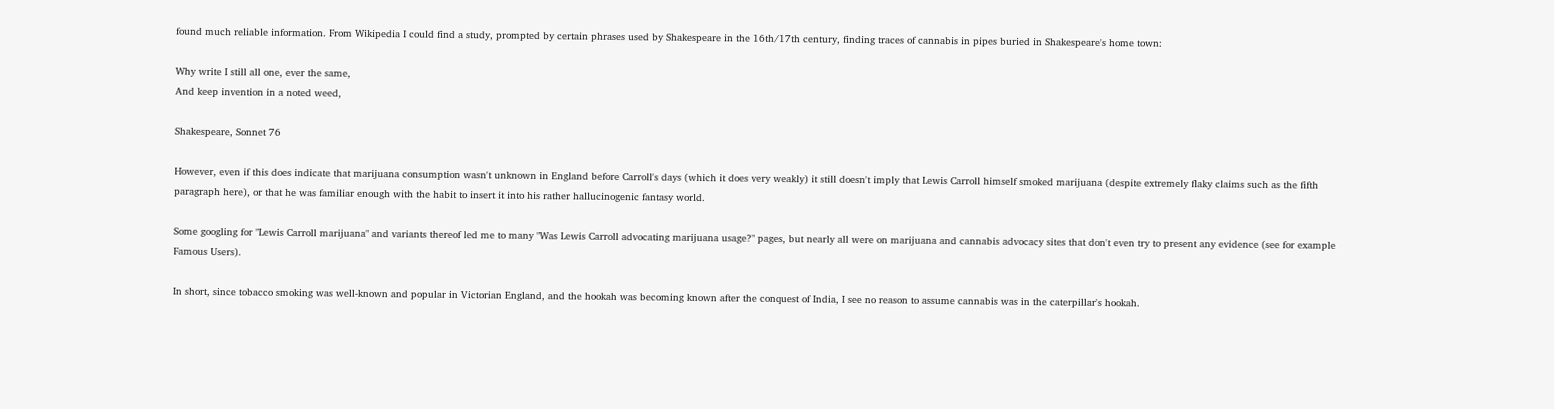found much reliable information. From Wikipedia I could find a study, prompted by certain phrases used by Shakespeare in the 16th/17th century, finding traces of cannabis in pipes buried in Shakespeare's home town:

Why write I still all one, ever the same,
And keep invention in a noted weed,

Shakespeare, Sonnet 76

However, even if this does indicate that marijuana consumption wasn't unknown in England before Carroll's days (which it does very weakly) it still doesn't imply that Lewis Carroll himself smoked marijuana (despite extremely flaky claims such as the fifth paragraph here), or that he was familiar enough with the habit to insert it into his rather hallucinogenic fantasy world.

Some googling for "Lewis Carroll marijuana" and variants thereof led me to many "Was Lewis Carroll advocating marijuana usage?" pages, but nearly all were on marijuana and cannabis advocacy sites that don't even try to present any evidence (see for example Famous Users).

In short, since tobacco smoking was well-known and popular in Victorian England, and the hookah was becoming known after the conquest of India, I see no reason to assume cannabis was in the caterpillar's hookah.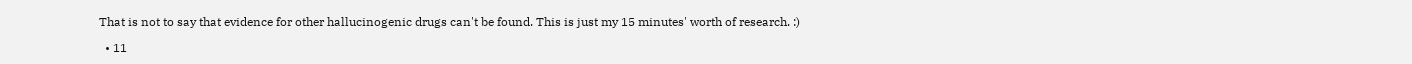That is not to say that evidence for other hallucinogenic drugs can't be found. This is just my 15 minutes' worth of research. :)

  • 11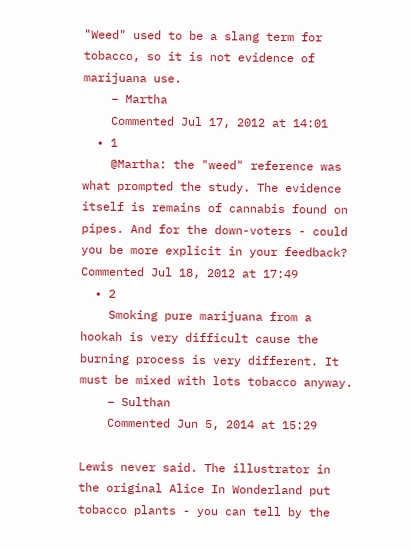"Weed" used to be a slang term for tobacco, so it is not evidence of marijuana use.
    – Martha
    Commented Jul 17, 2012 at 14:01
  • 1
    @Martha: the "weed" reference was what prompted the study. The evidence itself is remains of cannabis found on pipes. And for the down-voters - could you be more explicit in your feedback? Commented Jul 18, 2012 at 17:49
  • 2
    Smoking pure marijuana from a hookah is very difficult cause the burning process is very different. It must be mixed with lots tobacco anyway.
    – Sulthan
    Commented Jun 5, 2014 at 15:29

Lewis never said. The illustrator in the original Alice In Wonderland put tobacco plants - you can tell by the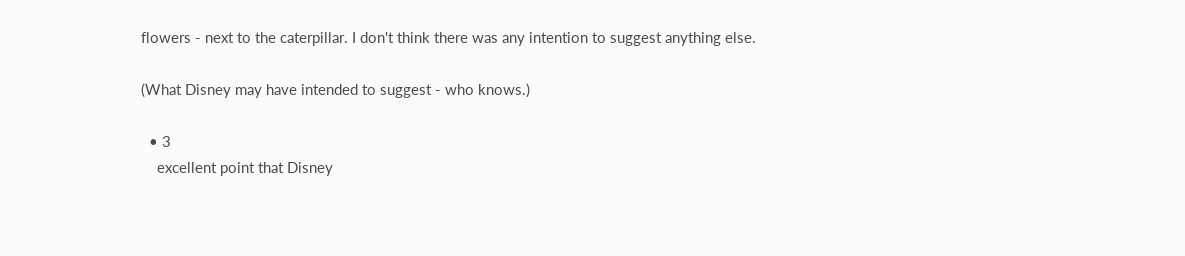flowers - next to the caterpillar. I don't think there was any intention to suggest anything else.

(What Disney may have intended to suggest - who knows.)

  • 3
    excellent point that Disney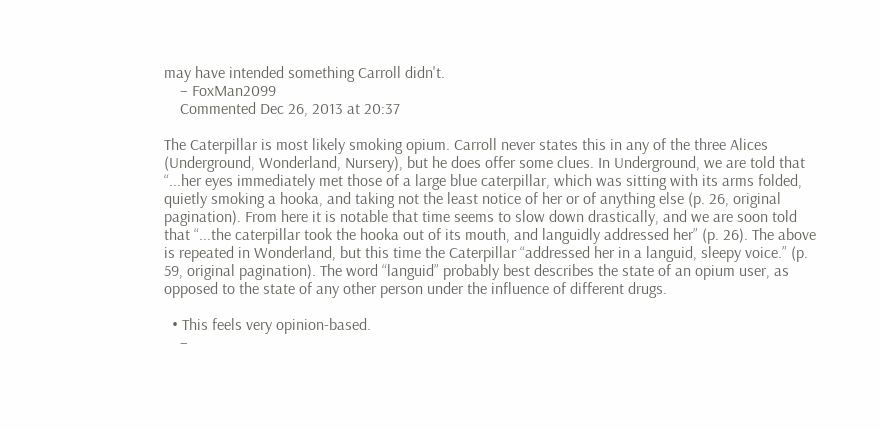may have intended something Carroll didn't.
    – FoxMan2099
    Commented Dec 26, 2013 at 20:37

The Caterpillar is most likely smoking opium. Carroll never states this in any of the three Alices (Underground, Wonderland, Nursery), but he does offer some clues. In Underground, we are told that “...her eyes immediately met those of a large blue caterpillar, which was sitting with its arms folded, quietly smoking a hooka, and taking not the least notice of her or of anything else (p. 26, original pagination). From here it is notable that time seems to slow down drastically, and we are soon told that “...the caterpillar took the hooka out of its mouth, and languidly addressed her” (p. 26). The above is repeated in Wonderland, but this time the Caterpillar “addressed her in a languid, sleepy voice.” (p. 59, original pagination). The word “languid” probably best describes the state of an opium user, as opposed to the state of any other person under the influence of different drugs.

  • This feels very opinion-based.
    –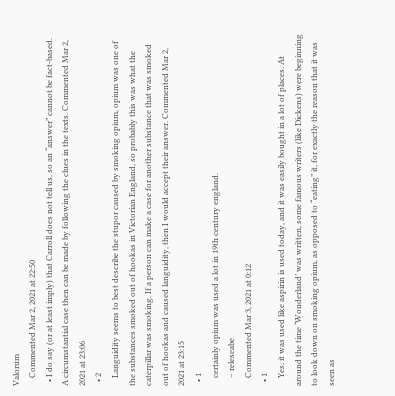Valorum
    Commented Mar 2, 2021 at 22:50
  • I do say (or at least imply) that Carroll does not tell us, so an “answer” cannot be fact-based. A circumstantial case then can be made by following the clues in the texts. Commented Mar 2, 2021 at 23:06
  • 2
    Languidity seems to best describe the stupor caused by smoking opium, opium was one of the substances smoked out of hookas in Victorian England, so probably this was what the caterpillar was smoking. If a person can make a case for another substance that was smoked out of hookas and caused languidity, then I would accept their answer. Commented Mar 2, 2021 at 23:15
  • 1
    certainly opium was used a lot in 19th century england.
    – releseabe
    Commented Mar 3, 2021 at 0:12
  • 1
    Yes, it was used like aspirin is used today, and it was easily bought in a lot of places. At around the time ‘Wonderland’ was written, some famous writers (like Dickens) were beginning to look down on smoking opium, as opposed to “eating” it, for exactly the reason that it was seen as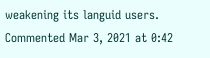weakening its languid users. Commented Mar 3, 2021 at 0:42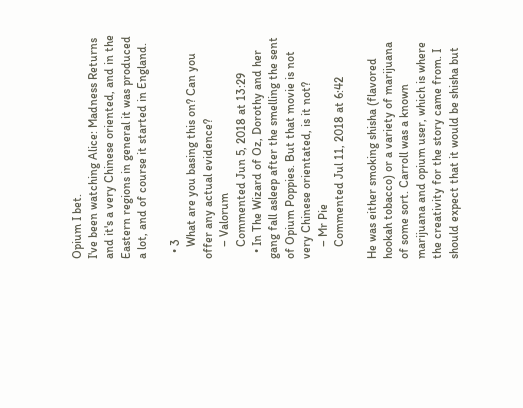Opium I bet.
I've been watching Alice: Madness Returns and it's a very Chinese oriented, and in the Eastern regions in general it was produced a lot, and of course it started in England.

  • 3
    What are you basing this on? Can you offer any actual evidence?
    – Valorum
    Commented Jun 5, 2018 at 13:29
  • In The Wizard of Oz, Dorothy and her gang fall asleep after the smelling the sent of Opium Poppies. But that movie is not very Chinese orientated, is it not?
    – Mr Pie
    Commented Jul 11, 2018 at 6:42

He was either smoking shisha (flavored hookah tobacco) or a variety of marijuana of some sort. Carroll was a known marijuana and opium user, which is where the creativity for the story came from. I should expect that it would be shisha but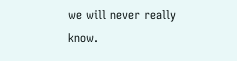we will never really know.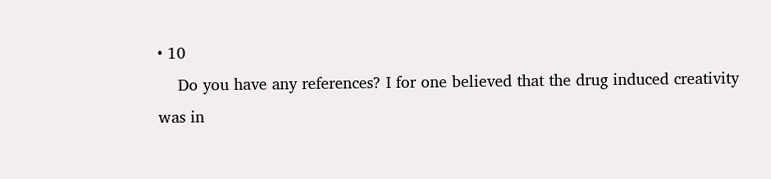• 10
    Do you have any references? I for one believed that the drug induced creativity was in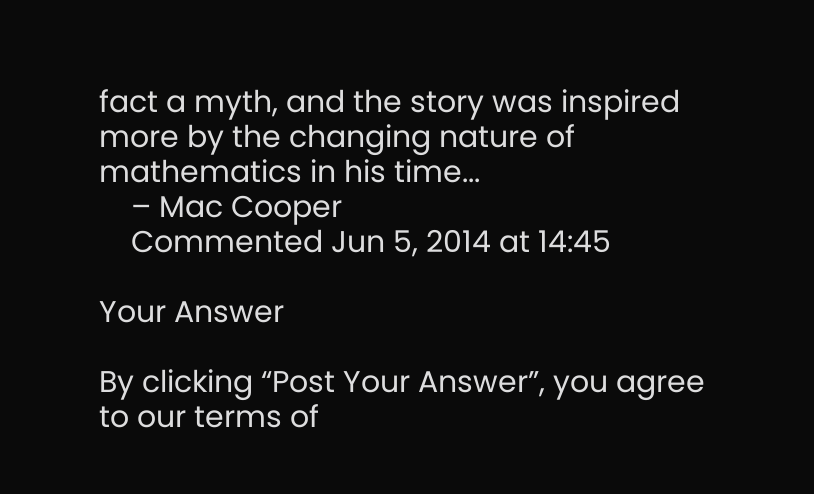fact a myth, and the story was inspired more by the changing nature of mathematics in his time...
    – Mac Cooper
    Commented Jun 5, 2014 at 14:45

Your Answer

By clicking “Post Your Answer”, you agree to our terms of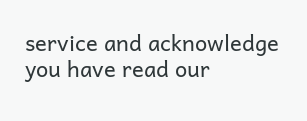service and acknowledge you have read our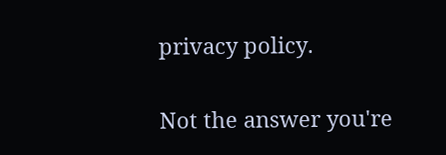privacy policy.

Not the answer you're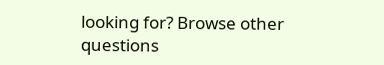looking for? Browse other questions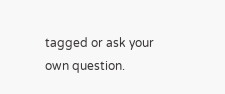tagged or ask your own question.